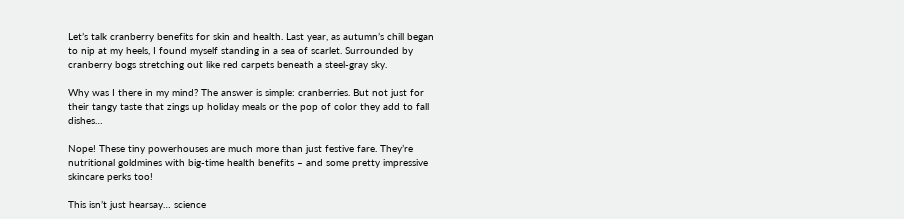Let’s talk cranberry benefits for skin and health. Last year, as autumn’s chill began to nip at my heels, I found myself standing in a sea of scarlet. Surrounded by cranberry bogs stretching out like red carpets beneath a steel-gray sky.

Why was I there in my mind? The answer is simple: cranberries. But not just for their tangy taste that zings up holiday meals or the pop of color they add to fall dishes…

Nope! These tiny powerhouses are much more than just festive fare. They’re nutritional goldmines with big-time health benefits – and some pretty impressive skincare perks too!

This isn’t just hearsay… science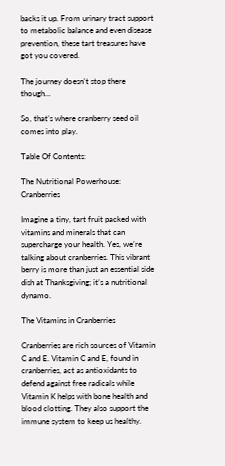backs it up. From urinary tract support to metabolic balance and even disease prevention, these tart treasures have got you covered.

The journey doesn’t stop there though…

So, that’s where cranberry seed oil comes into play.

Table Of Contents:

The Nutritional Powerhouse: Cranberries

Imagine a tiny, tart fruit packed with vitamins and minerals that can supercharge your health. Yes, we’re talking about cranberries. This vibrant berry is more than just an essential side dish at Thanksgiving; it’s a nutritional dynamo.

The Vitamins in Cranberries

Cranberries are rich sources of Vitamin C and E. Vitamin C and E, found in cranberries, act as antioxidants to defend against free radicals while Vitamin K helps with bone health and blood clotting. They also support the immune system to keep us healthy.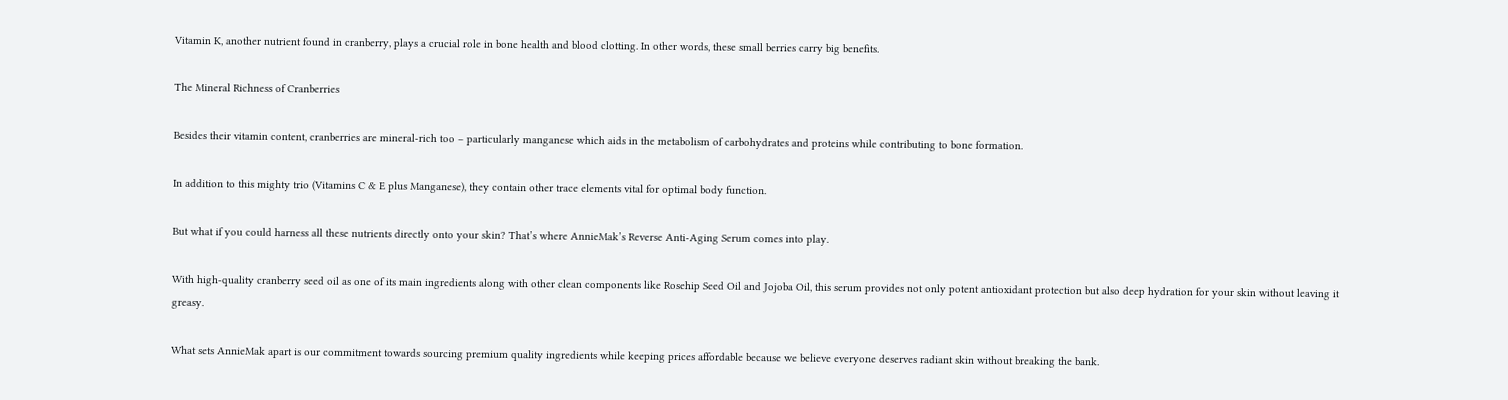Vitamin K, another nutrient found in cranberry, plays a crucial role in bone health and blood clotting. In other words, these small berries carry big benefits.

The Mineral Richness of Cranberries

Besides their vitamin content, cranberries are mineral-rich too – particularly manganese which aids in the metabolism of carbohydrates and proteins while contributing to bone formation.

In addition to this mighty trio (Vitamins C & E plus Manganese), they contain other trace elements vital for optimal body function.

But what if you could harness all these nutrients directly onto your skin? That’s where AnnieMak’s Reverse Anti-Aging Serum comes into play.

With high-quality cranberry seed oil as one of its main ingredients along with other clean components like Rosehip Seed Oil and Jojoba Oil, this serum provides not only potent antioxidant protection but also deep hydration for your skin without leaving it greasy.

What sets AnnieMak apart is our commitment towards sourcing premium quality ingredients while keeping prices affordable because we believe everyone deserves radiant skin without breaking the bank.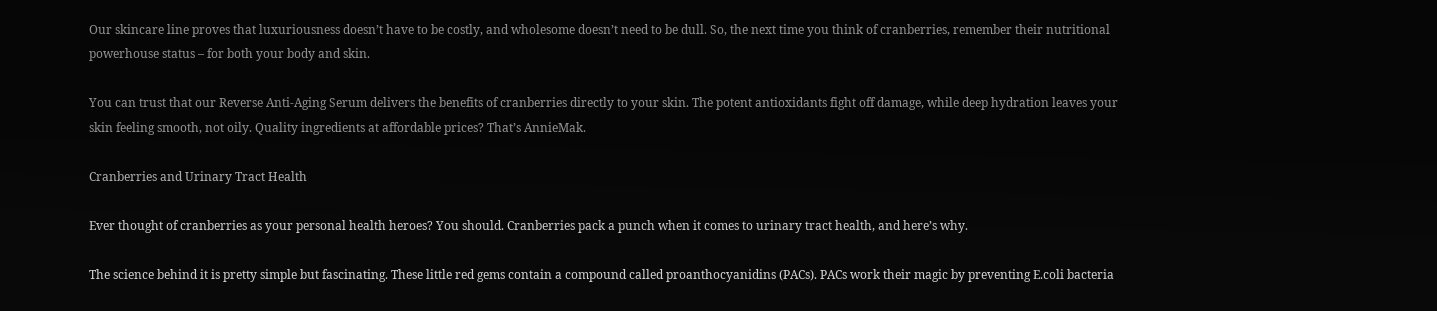Our skincare line proves that luxuriousness doesn’t have to be costly, and wholesome doesn’t need to be dull. So, the next time you think of cranberries, remember their nutritional powerhouse status – for both your body and skin.

You can trust that our Reverse Anti-Aging Serum delivers the benefits of cranberries directly to your skin. The potent antioxidants fight off damage, while deep hydration leaves your skin feeling smooth, not oily. Quality ingredients at affordable prices? That’s AnnieMak.

Cranberries and Urinary Tract Health

Ever thought of cranberries as your personal health heroes? You should. Cranberries pack a punch when it comes to urinary tract health, and here’s why.

The science behind it is pretty simple but fascinating. These little red gems contain a compound called proanthocyanidins (PACs). PACs work their magic by preventing E.coli bacteria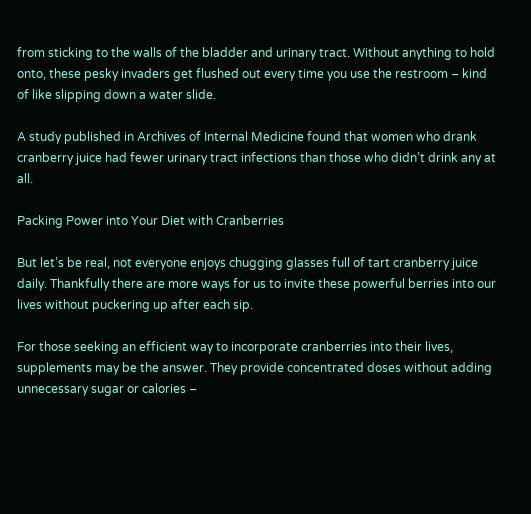from sticking to the walls of the bladder and urinary tract. Without anything to hold onto, these pesky invaders get flushed out every time you use the restroom – kind of like slipping down a water slide.

A study published in Archives of Internal Medicine found that women who drank cranberry juice had fewer urinary tract infections than those who didn’t drink any at all.

Packing Power into Your Diet with Cranberries

But let’s be real, not everyone enjoys chugging glasses full of tart cranberry juice daily. Thankfully there are more ways for us to invite these powerful berries into our lives without puckering up after each sip.

For those seeking an efficient way to incorporate cranberries into their lives, supplements may be the answer. They provide concentrated doses without adding unnecessary sugar or calories –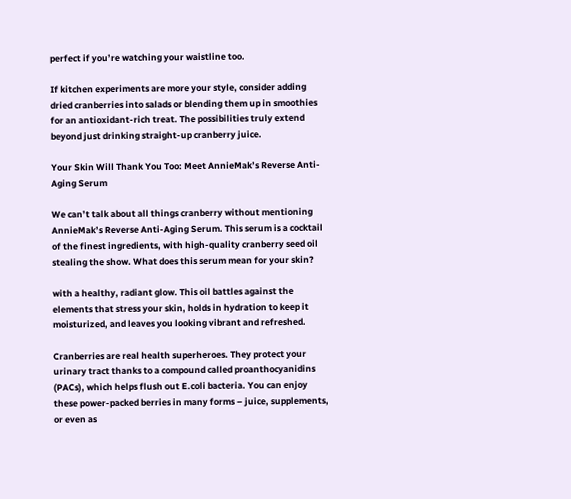perfect if you’re watching your waistline too.

If kitchen experiments are more your style, consider adding dried cranberries into salads or blending them up in smoothies for an antioxidant-rich treat. The possibilities truly extend beyond just drinking straight-up cranberry juice.

Your Skin Will Thank You Too: Meet AnnieMak’s Reverse Anti-Aging Serum

We can’t talk about all things cranberry without mentioning AnnieMak’s Reverse Anti-Aging Serum. This serum is a cocktail of the finest ingredients, with high-quality cranberry seed oil stealing the show. What does this serum mean for your skin?

with a healthy, radiant glow. This oil battles against the elements that stress your skin, holds in hydration to keep it moisturized, and leaves you looking vibrant and refreshed.

Cranberries are real health superheroes. They protect your urinary tract thanks to a compound called proanthocyanidins (PACs), which helps flush out E.coli bacteria. You can enjoy these power-packed berries in many forms – juice, supplements, or even as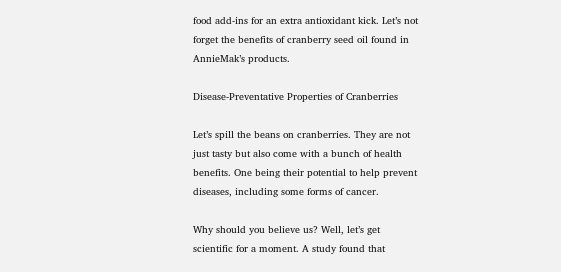food add-ins for an extra antioxidant kick. Let’s not forget the benefits of cranberry seed oil found in AnnieMak’s products.

Disease-Preventative Properties of Cranberries

Let’s spill the beans on cranberries. They are not just tasty but also come with a bunch of health benefits. One being their potential to help prevent diseases, including some forms of cancer.

Why should you believe us? Well, let’s get scientific for a moment. A study found that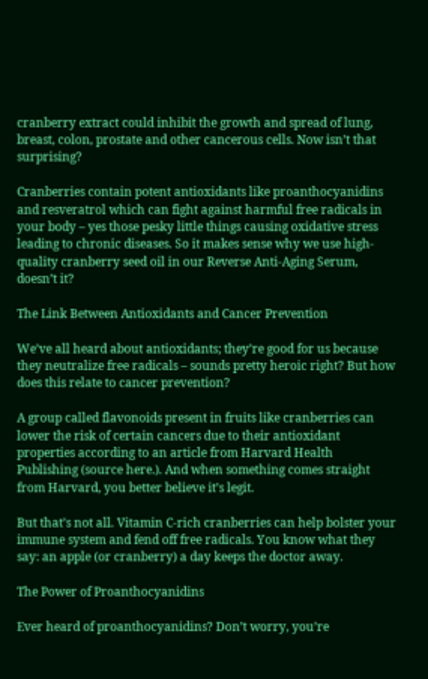cranberry extract could inhibit the growth and spread of lung, breast, colon, prostate and other cancerous cells. Now isn’t that surprising?

Cranberries contain potent antioxidants like proanthocyanidins and resveratrol which can fight against harmful free radicals in your body – yes those pesky little things causing oxidative stress leading to chronic diseases. So it makes sense why we use high-quality cranberry seed oil in our Reverse Anti-Aging Serum, doesn’t it?

The Link Between Antioxidants and Cancer Prevention

We’ve all heard about antioxidants; they’re good for us because they neutralize free radicals – sounds pretty heroic right? But how does this relate to cancer prevention?

A group called flavonoids present in fruits like cranberries can lower the risk of certain cancers due to their antioxidant properties according to an article from Harvard Health Publishing (source here.). And when something comes straight from Harvard, you better believe it’s legit.

But that’s not all. Vitamin C-rich cranberries can help bolster your immune system and fend off free radicals. You know what they say: an apple (or cranberry) a day keeps the doctor away.

The Power of Proanthocyanidins

Ever heard of proanthocyanidins? Don’t worry, you’re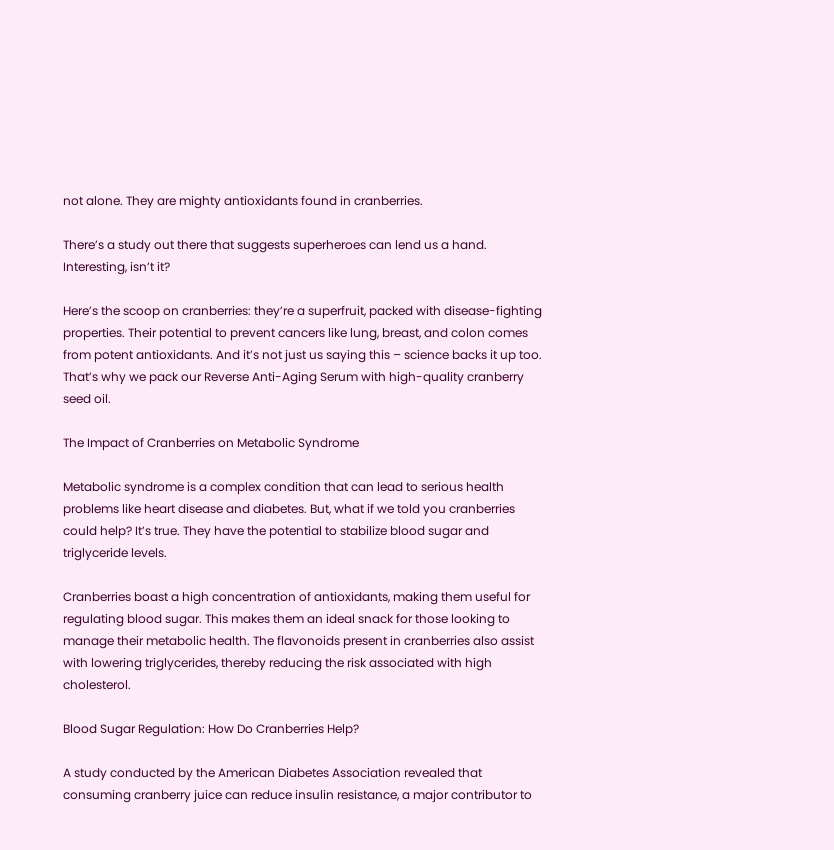not alone. They are mighty antioxidants found in cranberries.

There’s a study out there that suggests superheroes can lend us a hand. Interesting, isn’t it?

Here’s the scoop on cranberries: they’re a superfruit, packed with disease-fighting properties. Their potential to prevent cancers like lung, breast, and colon comes from potent antioxidants. And it’s not just us saying this – science backs it up too. That’s why we pack our Reverse Anti-Aging Serum with high-quality cranberry seed oil.

The Impact of Cranberries on Metabolic Syndrome

Metabolic syndrome is a complex condition that can lead to serious health problems like heart disease and diabetes. But, what if we told you cranberries could help? It’s true. They have the potential to stabilize blood sugar and triglyceride levels.

Cranberries boast a high concentration of antioxidants, making them useful for regulating blood sugar. This makes them an ideal snack for those looking to manage their metabolic health. The flavonoids present in cranberries also assist with lowering triglycerides, thereby reducing the risk associated with high cholesterol.

Blood Sugar Regulation: How Do Cranberries Help?

A study conducted by the American Diabetes Association revealed that consuming cranberry juice can reduce insulin resistance, a major contributor to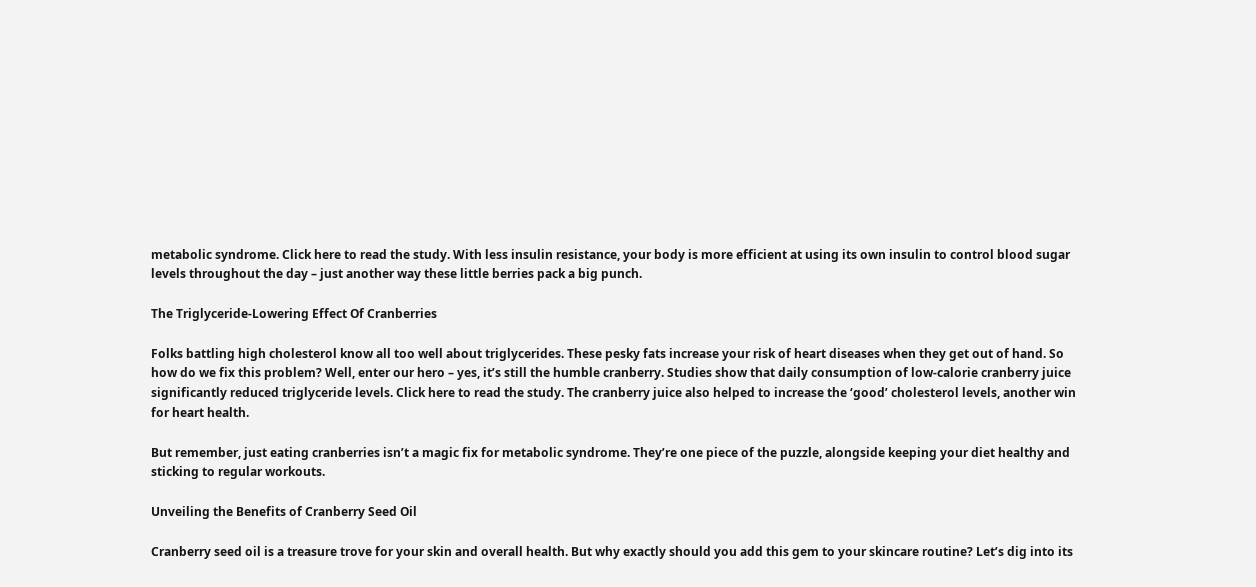metabolic syndrome. Click here to read the study. With less insulin resistance, your body is more efficient at using its own insulin to control blood sugar levels throughout the day – just another way these little berries pack a big punch.

The Triglyceride-Lowering Effect Of Cranberries

Folks battling high cholesterol know all too well about triglycerides. These pesky fats increase your risk of heart diseases when they get out of hand. So how do we fix this problem? Well, enter our hero – yes, it’s still the humble cranberry. Studies show that daily consumption of low-calorie cranberry juice significantly reduced triglyceride levels. Click here to read the study. The cranberry juice also helped to increase the ‘good’ cholesterol levels, another win for heart health.

But remember, just eating cranberries isn’t a magic fix for metabolic syndrome. They’re one piece of the puzzle, alongside keeping your diet healthy and sticking to regular workouts.

Unveiling the Benefits of Cranberry Seed Oil

Cranberry seed oil is a treasure trove for your skin and overall health. But why exactly should you add this gem to your skincare routine? Let’s dig into its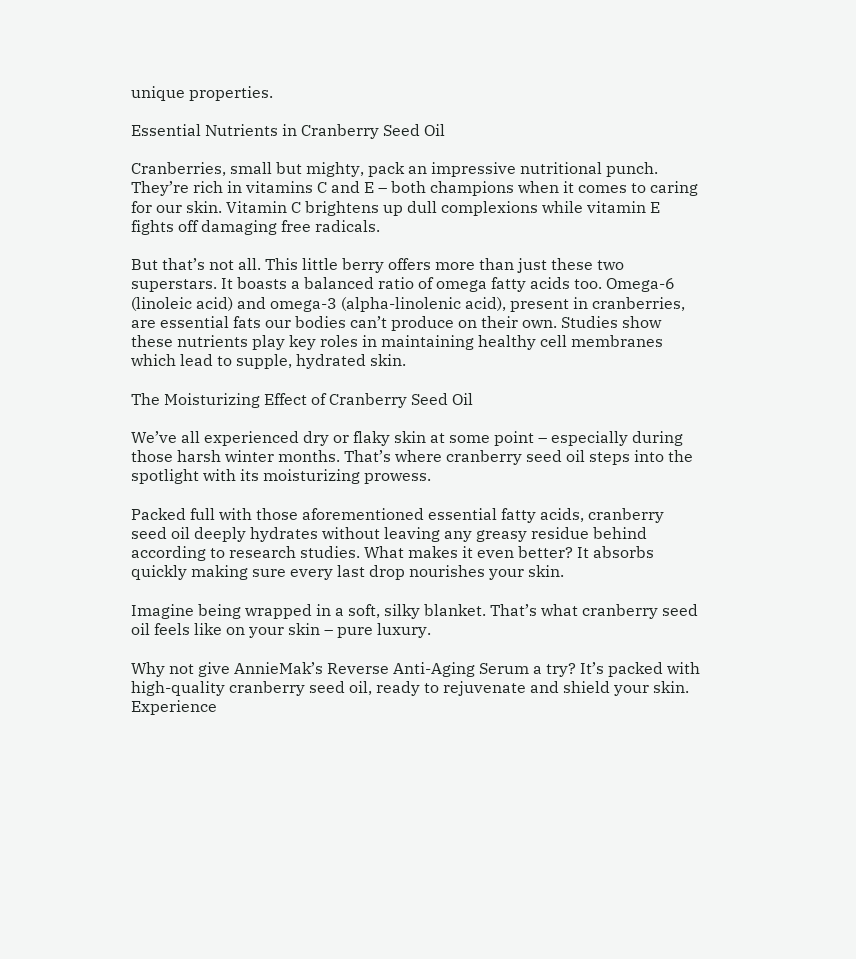unique properties.

Essential Nutrients in Cranberry Seed Oil

Cranberries, small but mighty, pack an impressive nutritional punch. They’re rich in vitamins C and E – both champions when it comes to caring for our skin. Vitamin C brightens up dull complexions while vitamin E fights off damaging free radicals.

But that’s not all. This little berry offers more than just these two superstars. It boasts a balanced ratio of omega fatty acids too. Omega-6 (linoleic acid) and omega-3 (alpha-linolenic acid), present in cranberries, are essential fats our bodies can’t produce on their own. Studies show these nutrients play key roles in maintaining healthy cell membranes which lead to supple, hydrated skin.

The Moisturizing Effect of Cranberry Seed Oil

We’ve all experienced dry or flaky skin at some point – especially during those harsh winter months. That’s where cranberry seed oil steps into the spotlight with its moisturizing prowess.

Packed full with those aforementioned essential fatty acids, cranberry seed oil deeply hydrates without leaving any greasy residue behind according to research studies. What makes it even better? It absorbs quickly making sure every last drop nourishes your skin.

Imagine being wrapped in a soft, silky blanket. That’s what cranberry seed oil feels like on your skin – pure luxury.

Why not give AnnieMak’s Reverse Anti-Aging Serum a try? It’s packed with high-quality cranberry seed oil, ready to rejuvenate and shield your skin. Experience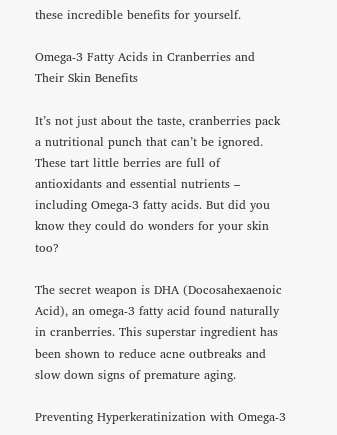these incredible benefits for yourself.

Omega-3 Fatty Acids in Cranberries and Their Skin Benefits

It’s not just about the taste, cranberries pack a nutritional punch that can’t be ignored. These tart little berries are full of antioxidants and essential nutrients – including Omega-3 fatty acids. But did you know they could do wonders for your skin too?

The secret weapon is DHA (Docosahexaenoic Acid), an omega-3 fatty acid found naturally in cranberries. This superstar ingredient has been shown to reduce acne outbreaks and slow down signs of premature aging.

Preventing Hyperkeratinization with Omega-3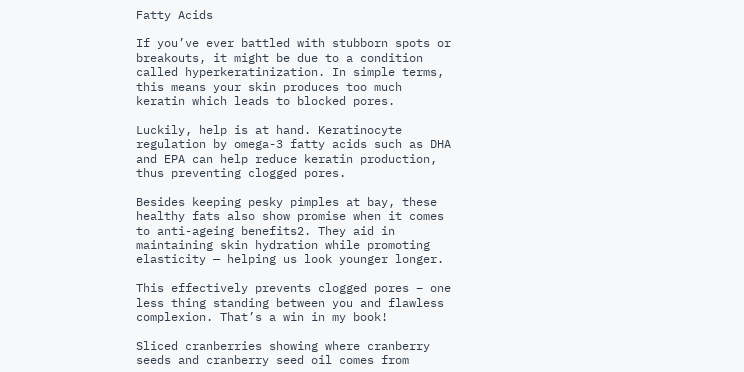Fatty Acids

If you’ve ever battled with stubborn spots or breakouts, it might be due to a condition called hyperkeratinization. In simple terms, this means your skin produces too much keratin which leads to blocked pores.

Luckily, help is at hand. Keratinocyte regulation by omega-3 fatty acids such as DHA and EPA can help reduce keratin production, thus preventing clogged pores.

Besides keeping pesky pimples at bay, these healthy fats also show promise when it comes to anti-ageing benefits2. They aid in maintaining skin hydration while promoting elasticity — helping us look younger longer.

This effectively prevents clogged pores – one less thing standing between you and flawless complexion. That’s a win in my book!

Sliced cranberries showing where cranberry seeds and cranberry seed oil comes from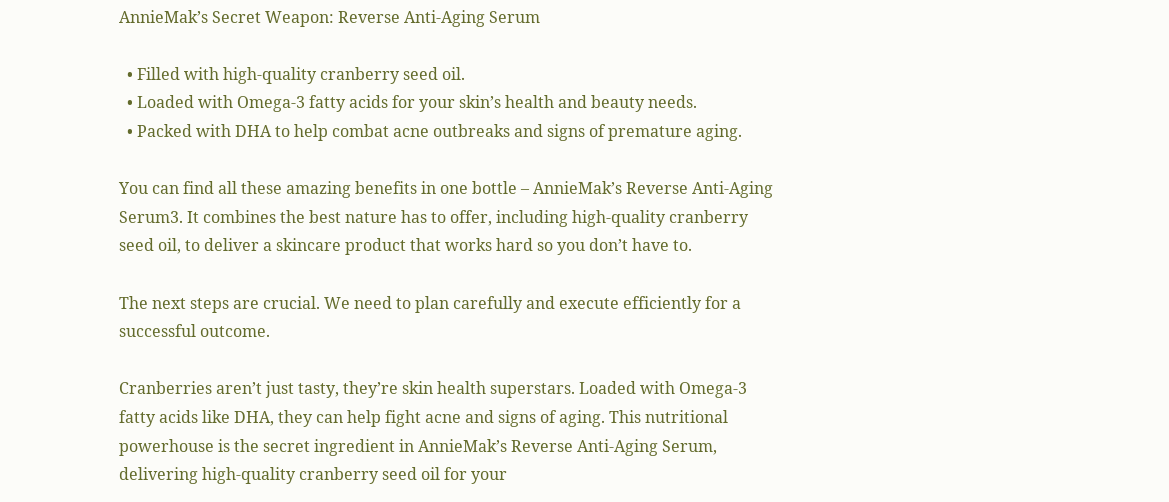AnnieMak’s Secret Weapon: Reverse Anti-Aging Serum

  • Filled with high-quality cranberry seed oil.
  • Loaded with Omega-3 fatty acids for your skin’s health and beauty needs.
  • Packed with DHA to help combat acne outbreaks and signs of premature aging.

You can find all these amazing benefits in one bottle – AnnieMak’s Reverse Anti-Aging Serum3. It combines the best nature has to offer, including high-quality cranberry seed oil, to deliver a skincare product that works hard so you don’t have to.

The next steps are crucial. We need to plan carefully and execute efficiently for a successful outcome.

Cranberries aren’t just tasty, they’re skin health superstars. Loaded with Omega-3 fatty acids like DHA, they can help fight acne and signs of aging. This nutritional powerhouse is the secret ingredient in AnnieMak’s Reverse Anti-Aging Serum, delivering high-quality cranberry seed oil for your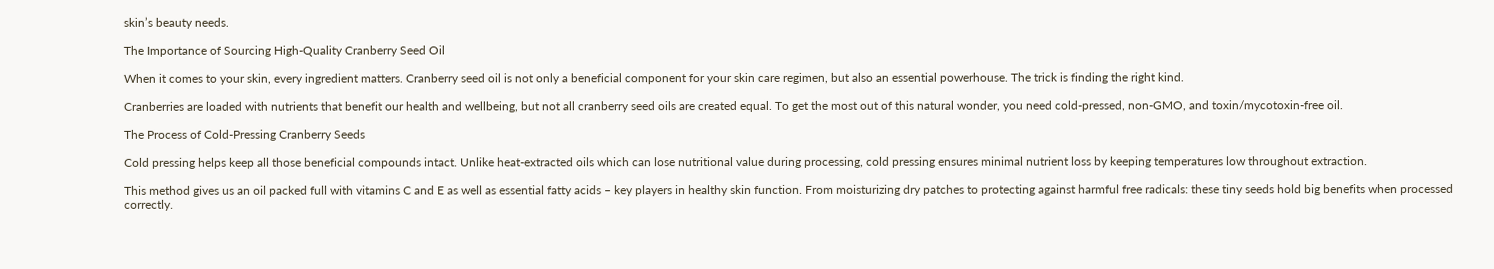skin’s beauty needs.

The Importance of Sourcing High-Quality Cranberry Seed Oil

When it comes to your skin, every ingredient matters. Cranberry seed oil is not only a beneficial component for your skin care regimen, but also an essential powerhouse. The trick is finding the right kind.

Cranberries are loaded with nutrients that benefit our health and wellbeing, but not all cranberry seed oils are created equal. To get the most out of this natural wonder, you need cold-pressed, non-GMO, and toxin/mycotoxin-free oil.

The Process of Cold-Pressing Cranberry Seeds

Cold pressing helps keep all those beneficial compounds intact. Unlike heat-extracted oils which can lose nutritional value during processing, cold pressing ensures minimal nutrient loss by keeping temperatures low throughout extraction.

This method gives us an oil packed full with vitamins C and E as well as essential fatty acids – key players in healthy skin function. From moisturizing dry patches to protecting against harmful free radicals: these tiny seeds hold big benefits when processed correctly.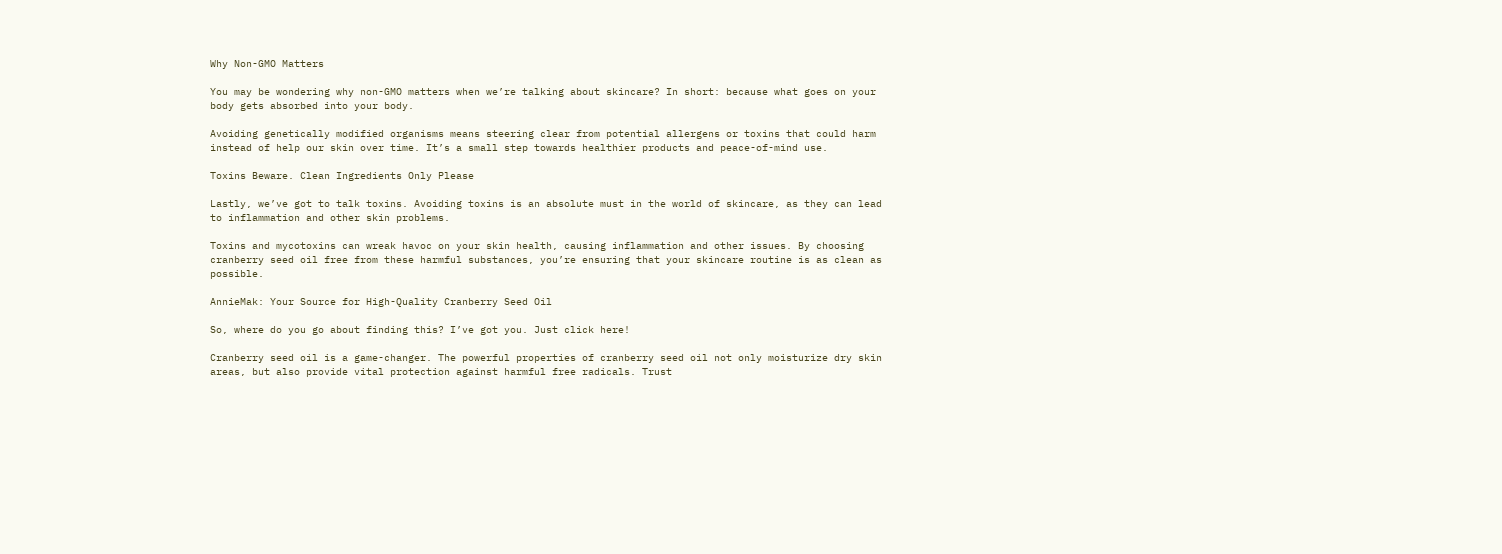Why Non-GMO Matters

You may be wondering why non-GMO matters when we’re talking about skincare? In short: because what goes on your body gets absorbed into your body.

Avoiding genetically modified organisms means steering clear from potential allergens or toxins that could harm instead of help our skin over time. It’s a small step towards healthier products and peace-of-mind use.

Toxins Beware. Clean Ingredients Only Please

Lastly, we’ve got to talk toxins. Avoiding toxins is an absolute must in the world of skincare, as they can lead to inflammation and other skin problems.

Toxins and mycotoxins can wreak havoc on your skin health, causing inflammation and other issues. By choosing cranberry seed oil free from these harmful substances, you’re ensuring that your skincare routine is as clean as possible.

AnnieMak: Your Source for High-Quality Cranberry Seed Oil

So, where do you go about finding this? I’ve got you. Just click here!

Cranberry seed oil is a game-changer. The powerful properties of cranberry seed oil not only moisturize dry skin areas, but also provide vital protection against harmful free radicals. Trust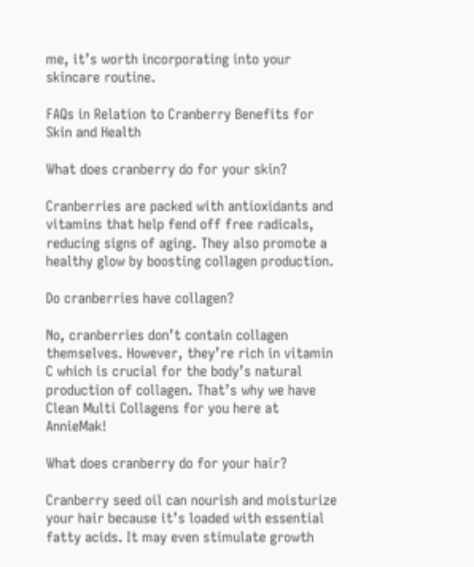me, it’s worth incorporating into your skincare routine.

FAQs in Relation to Cranberry Benefits for Skin and Health

What does cranberry do for your skin?

Cranberries are packed with antioxidants and vitamins that help fend off free radicals, reducing signs of aging. They also promote a healthy glow by boosting collagen production.

Do cranberries have collagen?

No, cranberries don’t contain collagen themselves. However, they’re rich in vitamin C which is crucial for the body’s natural production of collagen. That’s why we have Clean Multi Collagens for you here at AnnieMak!

What does cranberry do for your hair?

Cranberry seed oil can nourish and moisturize your hair because it’s loaded with essential fatty acids. It may even stimulate growth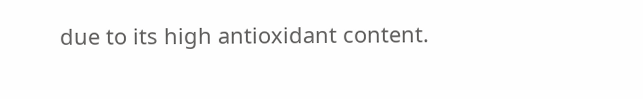due to its high antioxidant content.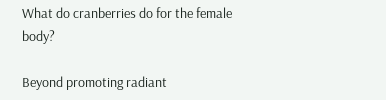What do cranberries do for the female body?

Beyond promoting radiant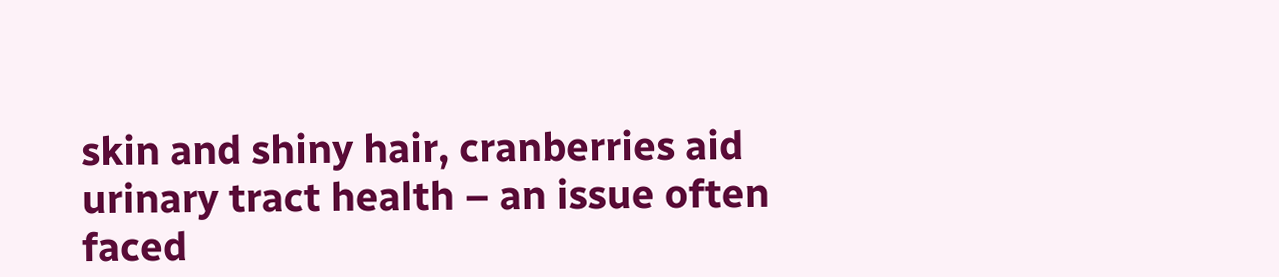skin and shiny hair, cranberries aid urinary tract health – an issue often faced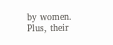by women. Plus, their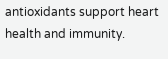antioxidants support heart health and immunity.